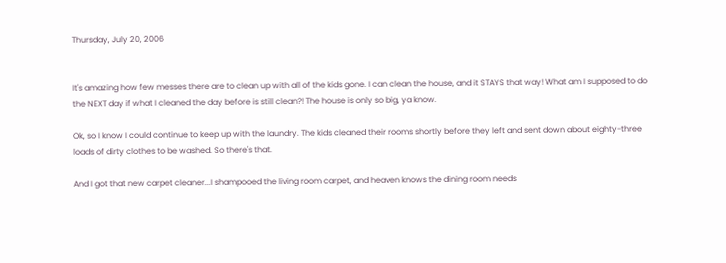Thursday, July 20, 2006


It's amazing how few messes there are to clean up with all of the kids gone. I can clean the house, and it STAYS that way! What am I supposed to do the NEXT day if what I cleaned the day before is still clean?! The house is only so big, ya know.

Ok, so I know I could continue to keep up with the laundry. The kids cleaned their rooms shortly before they left and sent down about eighty-three loads of dirty clothes to be washed. So there's that.

And I got that new carpet cleaner...I shampooed the living room carpet, and heaven knows the dining room needs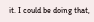it. I could be doing that,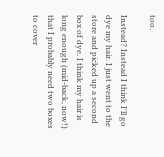too.

Instead? Instead I think I'll go dye my hair. I just went to the store and picked up a second box of dye. I think my hair is long enough (mid-back, now!) that I probably need two boxes to cover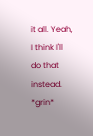it all. Yeah, I think I'll do that instead. *grin*